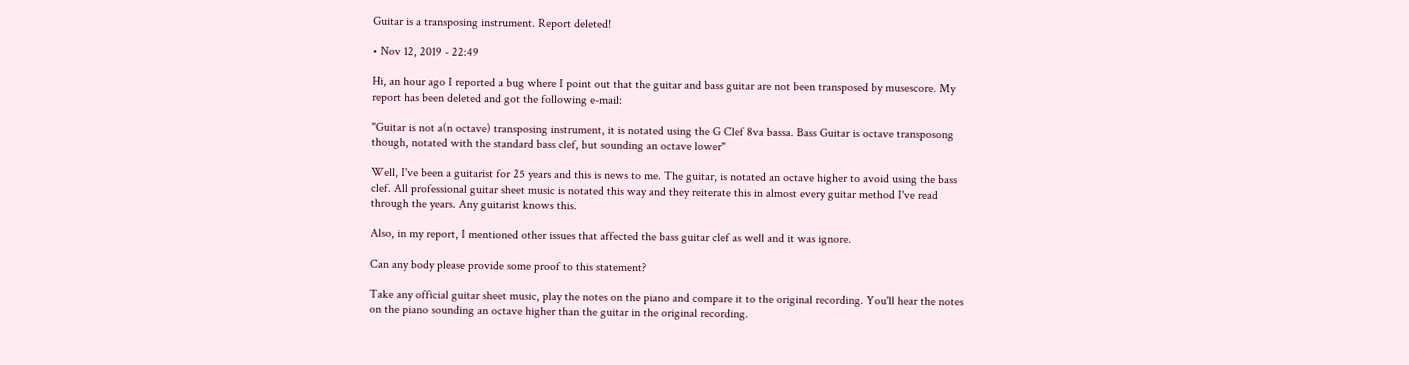Guitar is a transposing instrument. Report deleted!

• Nov 12, 2019 - 22:49

Hi, an hour ago I reported a bug where I point out that the guitar and bass guitar are not been transposed by musescore. My report has been deleted and got the following e-mail:

"Guitar is not a(n octave) transposing instrument, it is notated using the G Clef 8va bassa. Bass Guitar is octave transposong though, notated with the standard bass clef, but sounding an octave lower"

Well, I've been a guitarist for 25 years and this is news to me. The guitar, is notated an octave higher to avoid using the bass clef. All professional guitar sheet music is notated this way and they reiterate this in almost every guitar method I've read through the years. Any guitarist knows this.

Also, in my report, I mentioned other issues that affected the bass guitar clef as well and it was ignore.

Can any body please provide some proof to this statement?

Take any official guitar sheet music, play the notes on the piano and compare it to the original recording. You'll hear the notes on the piano sounding an octave higher than the guitar in the original recording.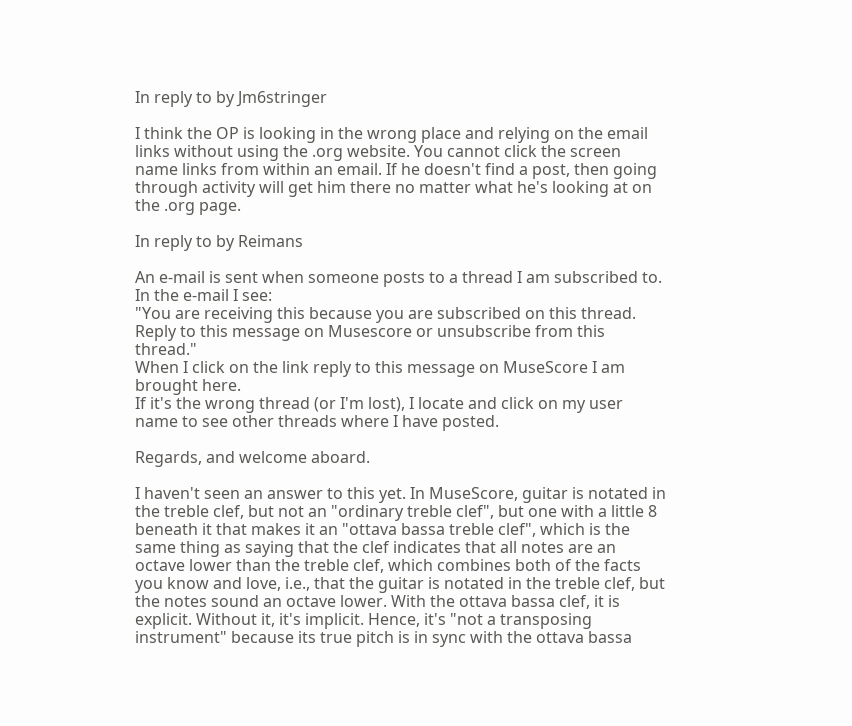In reply to by Jm6stringer

I think the OP is looking in the wrong place and relying on the email links without using the .org website. You cannot click the screen name links from within an email. If he doesn't find a post, then going through activity will get him there no matter what he's looking at on the .org page.

In reply to by Reimans

An e-mail is sent when someone posts to a thread I am subscribed to.
In the e-mail I see:
"You are receiving this because you are subscribed on this thread. Reply to this message on Musescore or unsubscribe from this thread."
When I click on the link reply to this message on MuseScore I am brought here.
If it's the wrong thread (or I'm lost), I locate and click on my user name to see other threads where I have posted.

Regards, and welcome aboard.

I haven't seen an answer to this yet. In MuseScore, guitar is notated in the treble clef, but not an "ordinary treble clef", but one with a little 8 beneath it that makes it an "ottava bassa treble clef", which is the same thing as saying that the clef indicates that all notes are an octave lower than the treble clef, which combines both of the facts you know and love, i.e., that the guitar is notated in the treble clef, but the notes sound an octave lower. With the ottava bassa clef, it is explicit. Without it, it's implicit. Hence, it's "not a transposing instrument" because its true pitch is in sync with the ottava bassa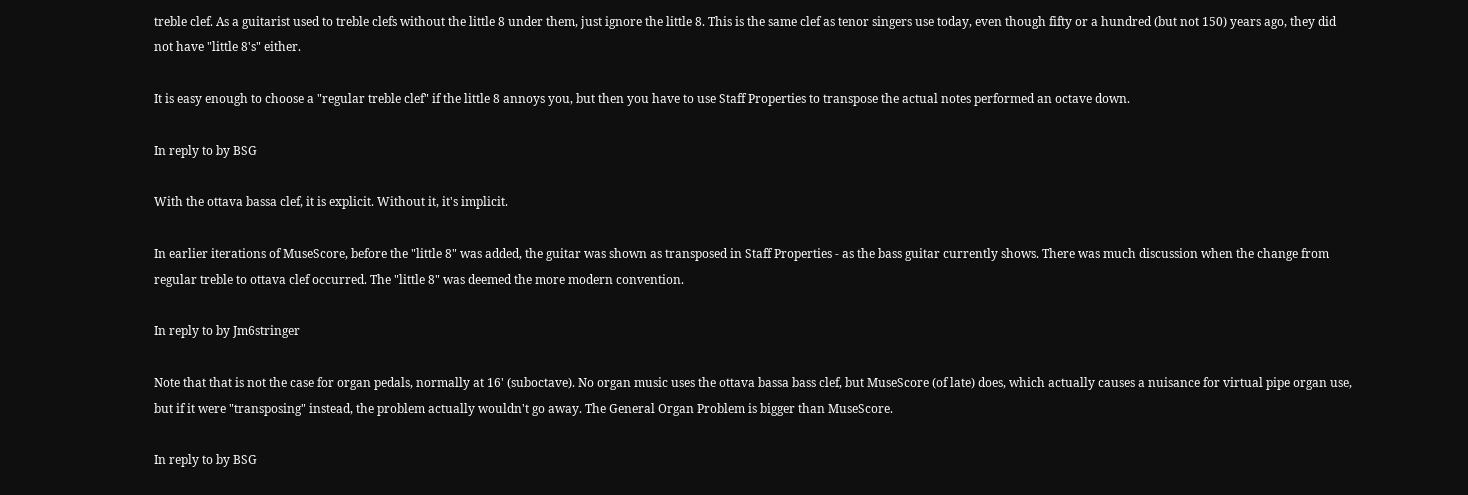treble clef. As a guitarist used to treble clefs without the little 8 under them, just ignore the little 8. This is the same clef as tenor singers use today, even though fifty or a hundred (but not 150) years ago, they did not have "little 8's" either.

It is easy enough to choose a "regular treble clef" if the little 8 annoys you, but then you have to use Staff Properties to transpose the actual notes performed an octave down.

In reply to by BSG

With the ottava bassa clef, it is explicit. Without it, it's implicit.

In earlier iterations of MuseScore, before the "little 8" was added, the guitar was shown as transposed in Staff Properties - as the bass guitar currently shows. There was much discussion when the change from regular treble to ottava clef occurred. The "little 8" was deemed the more modern convention.

In reply to by Jm6stringer

Note that that is not the case for organ pedals, normally at 16' (suboctave). No organ music uses the ottava bassa bass clef, but MuseScore (of late) does, which actually causes a nuisance for virtual pipe organ use, but if it were "transposing" instead, the problem actually wouldn't go away. The General Organ Problem is bigger than MuseScore.

In reply to by BSG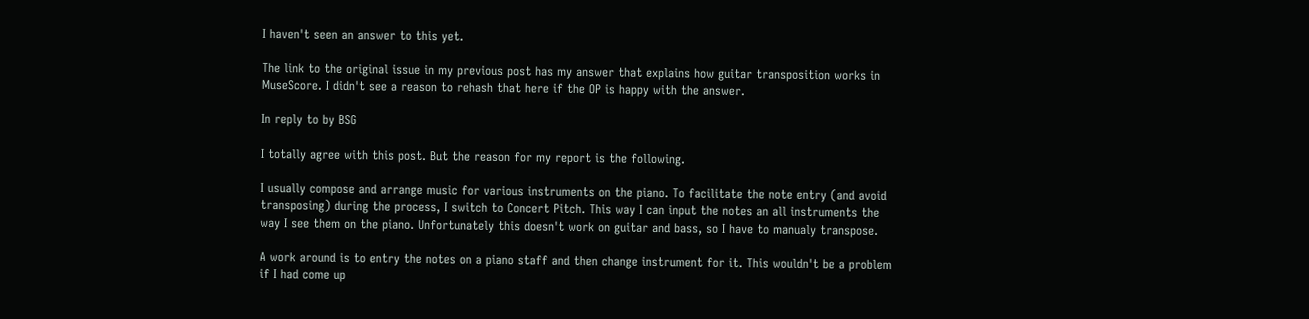I haven't seen an answer to this yet.

The link to the original issue in my previous post has my answer that explains how guitar transposition works in MuseScore. I didn't see a reason to rehash that here if the OP is happy with the answer.

In reply to by BSG

I totally agree with this post. But the reason for my report is the following.

I usually compose and arrange music for various instruments on the piano. To facilitate the note entry (and avoid transposing) during the process, I switch to Concert Pitch. This way I can input the notes an all instruments the way I see them on the piano. Unfortunately this doesn't work on guitar and bass, so I have to manualy transpose.

A work around is to entry the notes on a piano staff and then change instrument for it. This wouldn't be a problem if I had come up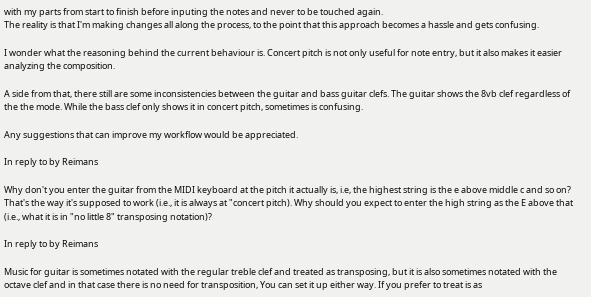with my parts from start to finish before inputing the notes and never to be touched again.
The reality is that I'm making changes all along the process, to the point that this approach becomes a hassle and gets confusing.

I wonder what the reasoning behind the current behaviour is. Concert pitch is not only useful for note entry, but it also makes it easier analyzing the composition.

A side from that, there still are some inconsistencies between the guitar and bass guitar clefs. The guitar shows the 8vb clef regardless of the the mode. While the bass clef only shows it in concert pitch, sometimes is confusing.

Any suggestions that can improve my workflow would be appreciated.

In reply to by Reimans

Why don't you enter the guitar from the MIDI keyboard at the pitch it actually is, i.e, the highest string is the e above middle c and so on? That's the way it's supposed to work (i.e., it is always at "concert pitch). Why should you expect to enter the high string as the E above that (i.e., what it is in "no little 8" transposing notation)?

In reply to by Reimans

Music for guitar is sometimes notated with the regular treble clef and treated as transposing, but it is also sometimes notated with the octave clef and in that case there is no need for transposition, You can set it up either way. If you prefer to treat is as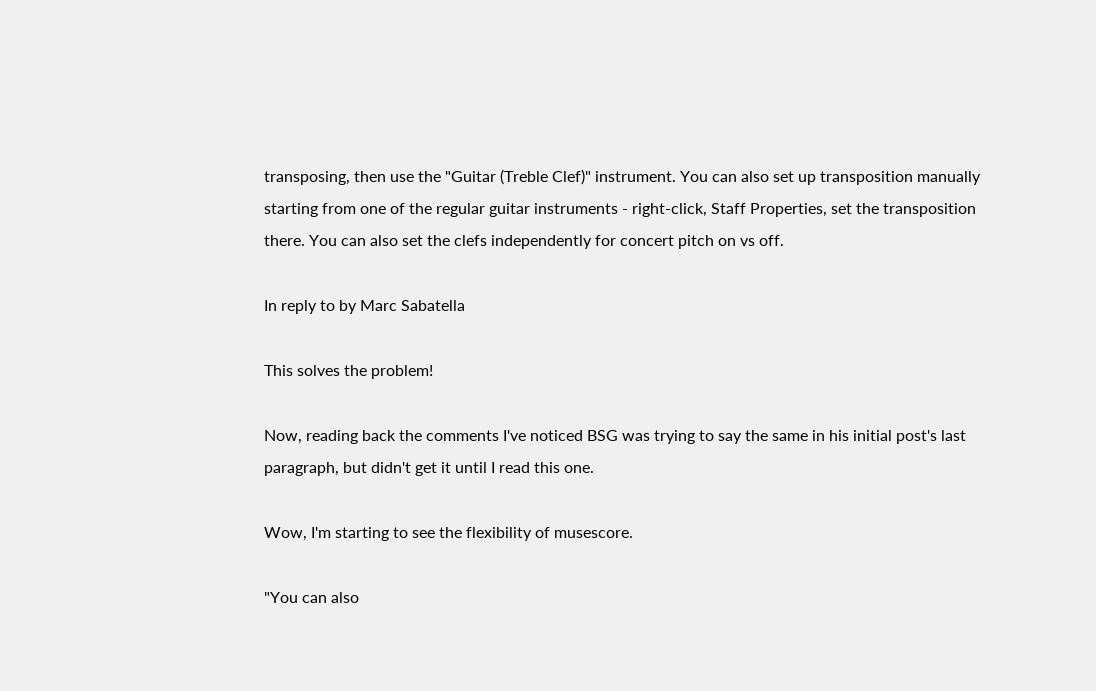transposing, then use the "Guitar (Treble Clef)" instrument. You can also set up transposition manually starting from one of the regular guitar instruments - right-click, Staff Properties, set the transposition there. You can also set the clefs independently for concert pitch on vs off.

In reply to by Marc Sabatella

This solves the problem!

Now, reading back the comments I've noticed BSG was trying to say the same in his initial post's last paragraph, but didn't get it until I read this one.

Wow, I'm starting to see the flexibility of musescore.

"You can also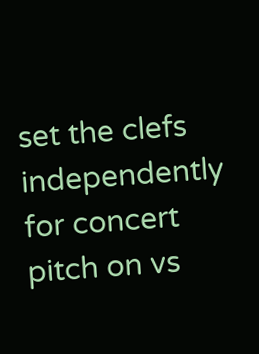set the clefs independently for concert pitch on vs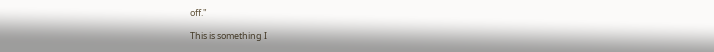off."

This is something I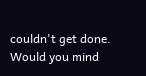couldn't get done. Would you mind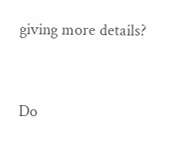giving more details?


Do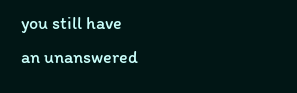you still have an unanswered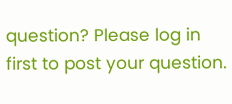question? Please log in first to post your question.